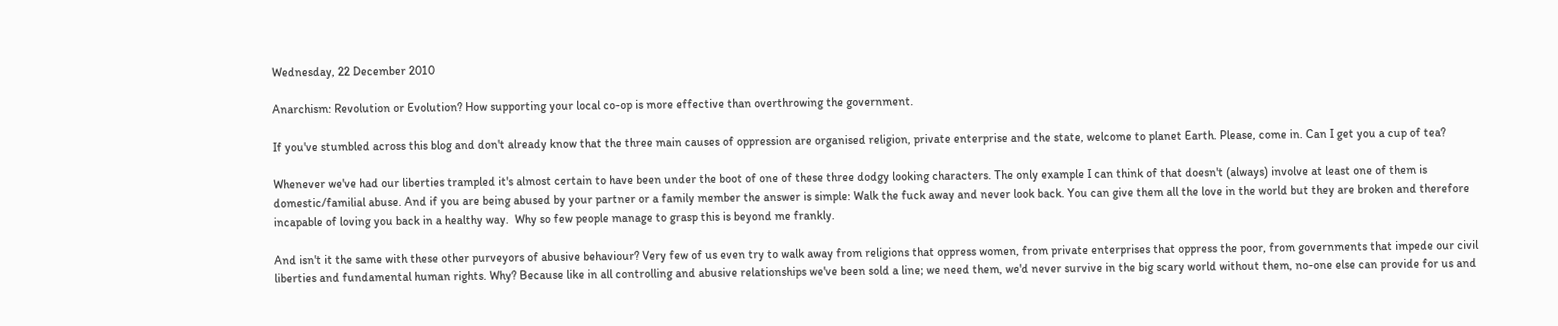Wednesday, 22 December 2010

Anarchism: Revolution or Evolution? How supporting your local co-op is more effective than overthrowing the government.

If you've stumbled across this blog and don't already know that the three main causes of oppression are organised religion, private enterprise and the state, welcome to planet Earth. Please, come in. Can I get you a cup of tea?

Whenever we've had our liberties trampled it's almost certain to have been under the boot of one of these three dodgy looking characters. The only example I can think of that doesn't (always) involve at least one of them is domestic/familial abuse. And if you are being abused by your partner or a family member the answer is simple: Walk the fuck away and never look back. You can give them all the love in the world but they are broken and therefore incapable of loving you back in a healthy way.  Why so few people manage to grasp this is beyond me frankly.

And isn't it the same with these other purveyors of abusive behaviour? Very few of us even try to walk away from religions that oppress women, from private enterprises that oppress the poor, from governments that impede our civil liberties and fundamental human rights. Why? Because like in all controlling and abusive relationships we've been sold a line; we need them, we'd never survive in the big scary world without them, no-one else can provide for us and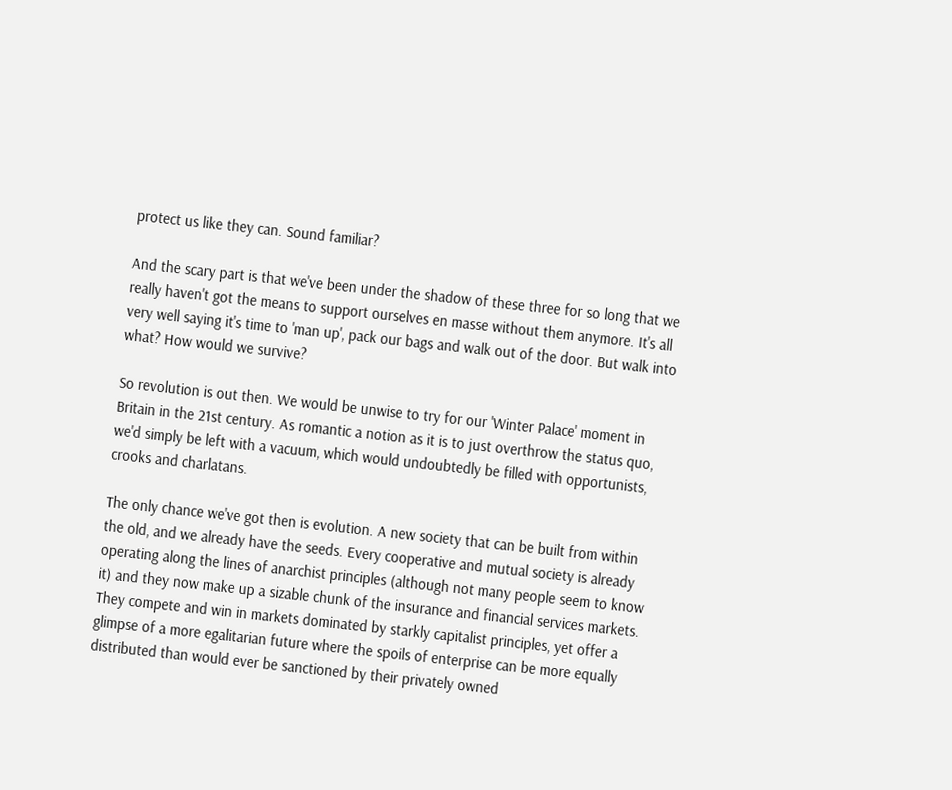protect us like they can. Sound familiar?

And the scary part is that we've been under the shadow of these three for so long that we really haven't got the means to support ourselves en masse without them anymore. It's all very well saying it's time to 'man up', pack our bags and walk out of the door. But walk into what? How would we survive?

So revolution is out then. We would be unwise to try for our 'Winter Palace' moment in Britain in the 21st century. As romantic a notion as it is to just overthrow the status quo, we'd simply be left with a vacuum, which would undoubtedly be filled with opportunists, crooks and charlatans.

The only chance we've got then is evolution. A new society that can be built from within the old, and we already have the seeds. Every cooperative and mutual society is already operating along the lines of anarchist principles (although not many people seem to know it) and they now make up a sizable chunk of the insurance and financial services markets. They compete and win in markets dominated by starkly capitalist principles, yet offer a glimpse of a more egalitarian future where the spoils of enterprise can be more equally distributed than would ever be sanctioned by their privately owned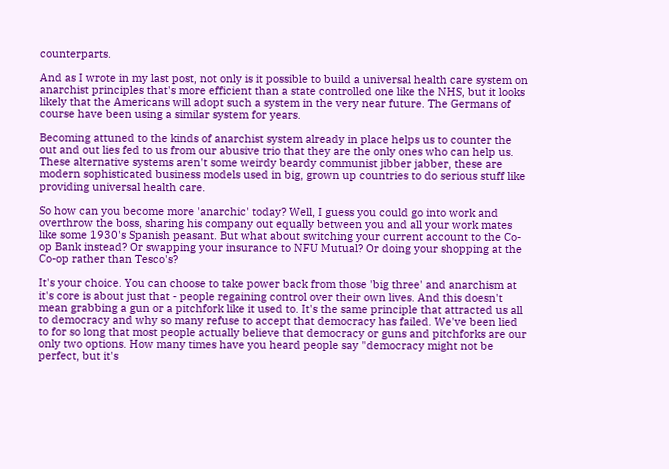counterparts.

And as I wrote in my last post, not only is it possible to build a universal health care system on anarchist principles that's more efficient than a state controlled one like the NHS, but it looks likely that the Americans will adopt such a system in the very near future. The Germans of course have been using a similar system for years.

Becoming attuned to the kinds of anarchist system already in place helps us to counter the out and out lies fed to us from our abusive trio that they are the only ones who can help us. These alternative systems aren't some weirdy beardy communist jibber jabber, these are modern sophisticated business models used in big, grown up countries to do serious stuff like providing universal health care.

So how can you become more 'anarchic' today? Well, I guess you could go into work and overthrow the boss, sharing his company out equally between you and all your work mates like some 1930's Spanish peasant. But what about switching your current account to the Co-op Bank instead? Or swapping your insurance to NFU Mutual? Or doing your shopping at the Co-op rather than Tesco's?

It's your choice. You can choose to take power back from those 'big three' and anarchism at it's core is about just that - people regaining control over their own lives. And this doesn't mean grabbing a gun or a pitchfork like it used to. It's the same principle that attracted us all to democracy and why so many refuse to accept that democracy has failed. We've been lied to for so long that most people actually believe that democracy or guns and pitchforks are our only two options. How many times have you heard people say "democracy might not be perfect, but it's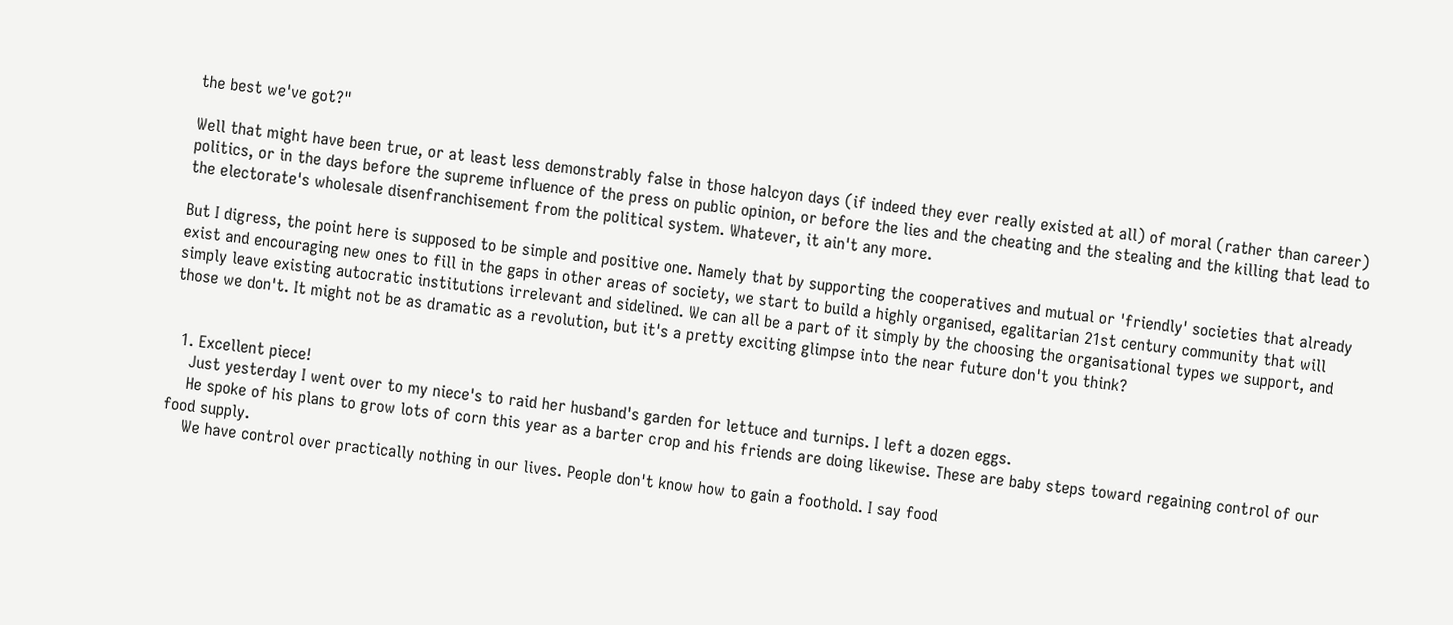the best we've got?"

Well that might have been true, or at least less demonstrably false in those halcyon days (if indeed they ever really existed at all) of moral (rather than career) politics, or in the days before the supreme influence of the press on public opinion, or before the lies and the cheating and the stealing and the killing that lead to the electorate's wholesale disenfranchisement from the political system. Whatever, it ain't any more.

But I digress, the point here is supposed to be simple and positive one. Namely that by supporting the cooperatives and mutual or 'friendly' societies that already exist and encouraging new ones to fill in the gaps in other areas of society, we start to build a highly organised, egalitarian 21st century community that will simply leave existing autocratic institutions irrelevant and sidelined. We can all be a part of it simply by the choosing the organisational types we support, and those we don't. It might not be as dramatic as a revolution, but it's a pretty exciting glimpse into the near future don't you think?


  1. Excellent piece!
    Just yesterday I went over to my niece's to raid her husband's garden for lettuce and turnips. I left a dozen eggs.
    He spoke of his plans to grow lots of corn this year as a barter crop and his friends are doing likewise. These are baby steps toward regaining control of our food supply.
    We have control over practically nothing in our lives. People don't know how to gain a foothold. I say food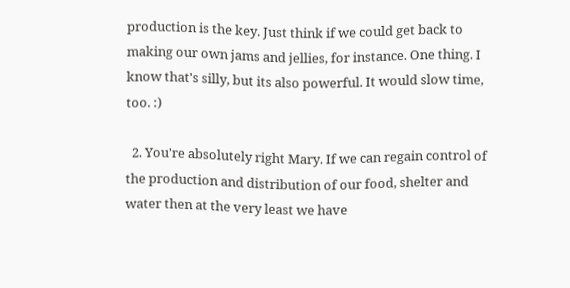production is the key. Just think if we could get back to making our own jams and jellies, for instance. One thing. I know that's silly, but its also powerful. It would slow time, too. :)

  2. You're absolutely right Mary. If we can regain control of the production and distribution of our food, shelter and water then at the very least we have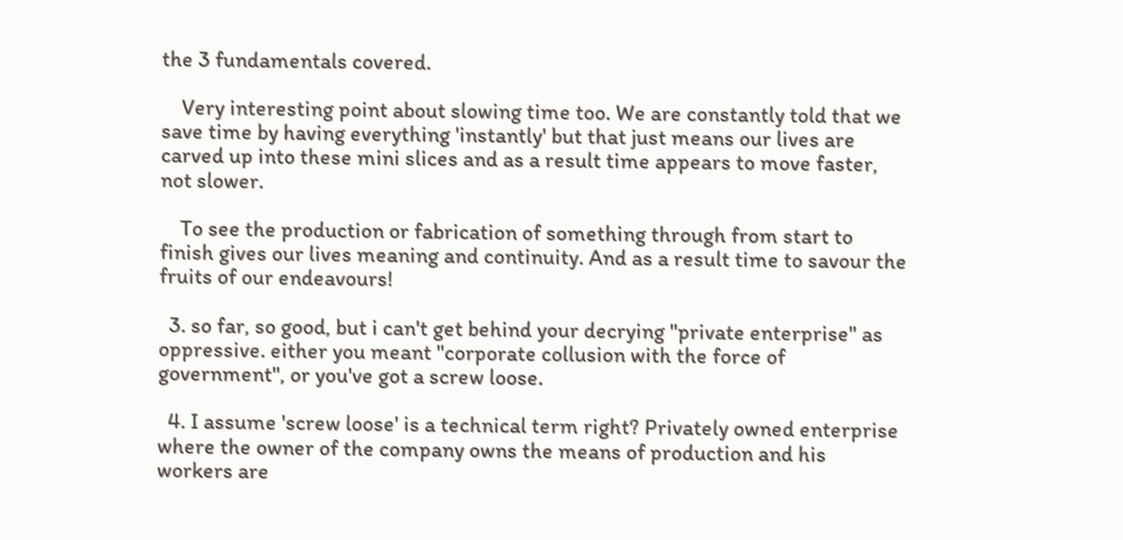the 3 fundamentals covered.

    Very interesting point about slowing time too. We are constantly told that we save time by having everything 'instantly' but that just means our lives are carved up into these mini slices and as a result time appears to move faster, not slower.

    To see the production or fabrication of something through from start to finish gives our lives meaning and continuity. And as a result time to savour the fruits of our endeavours!

  3. so far, so good, but i can't get behind your decrying "private enterprise" as oppressive. either you meant "corporate collusion with the force of government", or you've got a screw loose.

  4. I assume 'screw loose' is a technical term right? Privately owned enterprise where the owner of the company owns the means of production and his workers are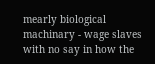mearly biological machinary - wage slaves with no say in how the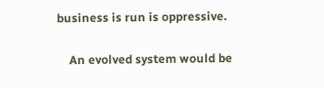business is run is oppressive.

    An evolved system would be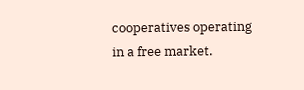cooperatives operating in a free market.